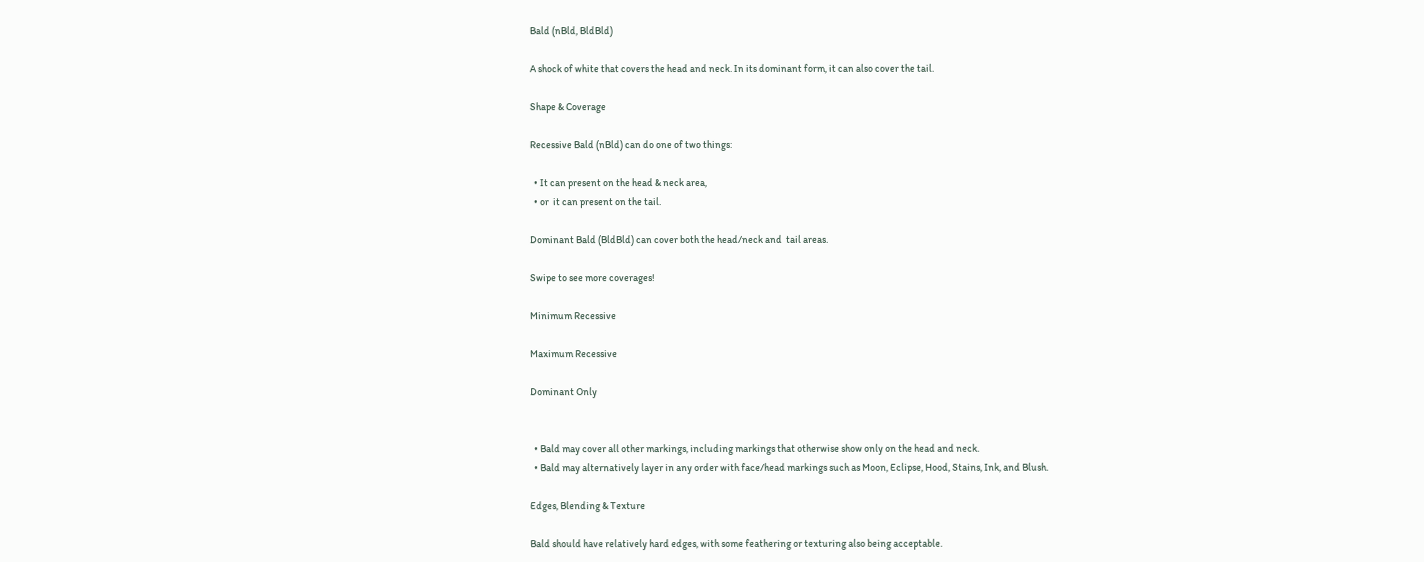Bald (nBld, BldBld)

A shock of white that covers the head and neck. In its dominant form, it can also cover the tail.

Shape & Coverage

Recessive Bald (nBld) can do one of two things:

  • It can present on the head & neck area,
  • or  it can present on the tail.

Dominant Bald (BldBld) can cover both the head/neck and  tail areas.

Swipe to see more coverages!

Minimum Recessive

Maximum Recessive

Dominant Only


  • Bald may cover all other markings, including markings that otherwise show only on the head and neck.
  • Bald may alternatively layer in any order with face/head markings such as Moon, Eclipse, Hood, Stains, Ink, and Blush.

Edges, Blending & Texture

Bald should have relatively hard edges, with some feathering or texturing also being acceptable.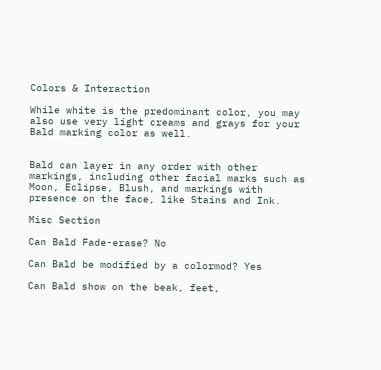Colors & Interaction

While white is the predominant color, you may also use very light creams and grays for your Bald marking color as well.


Bald can layer in any order with other markings, including other facial marks such as Moon, Eclipse, Blush, and markings with presence on the face, like Stains and Ink.

Misc Section

Can Bald Fade-erase? No

Can Bald be modified by a colormod? Yes

Can Bald show on the beak, feet,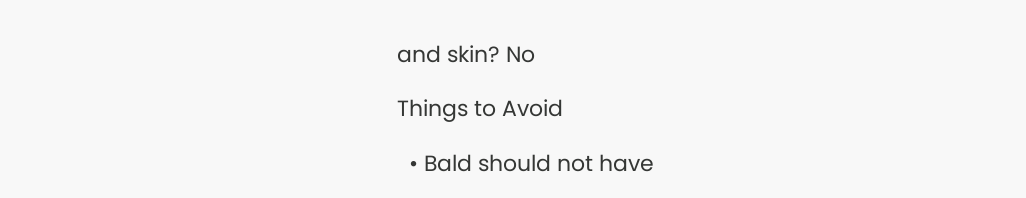and skin? No

Things to Avoid

  • Bald should not have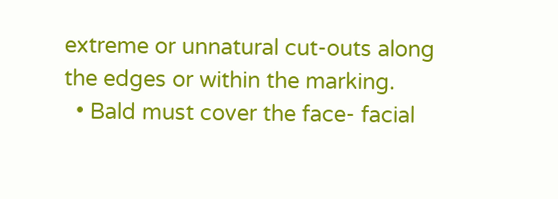extreme or unnatural cut-outs along the edges or within the marking.
  • Bald must cover the face- facial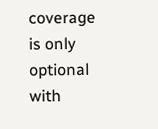coverage is only optional with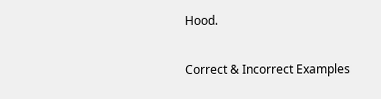Hood.

Correct & Incorrect Examples